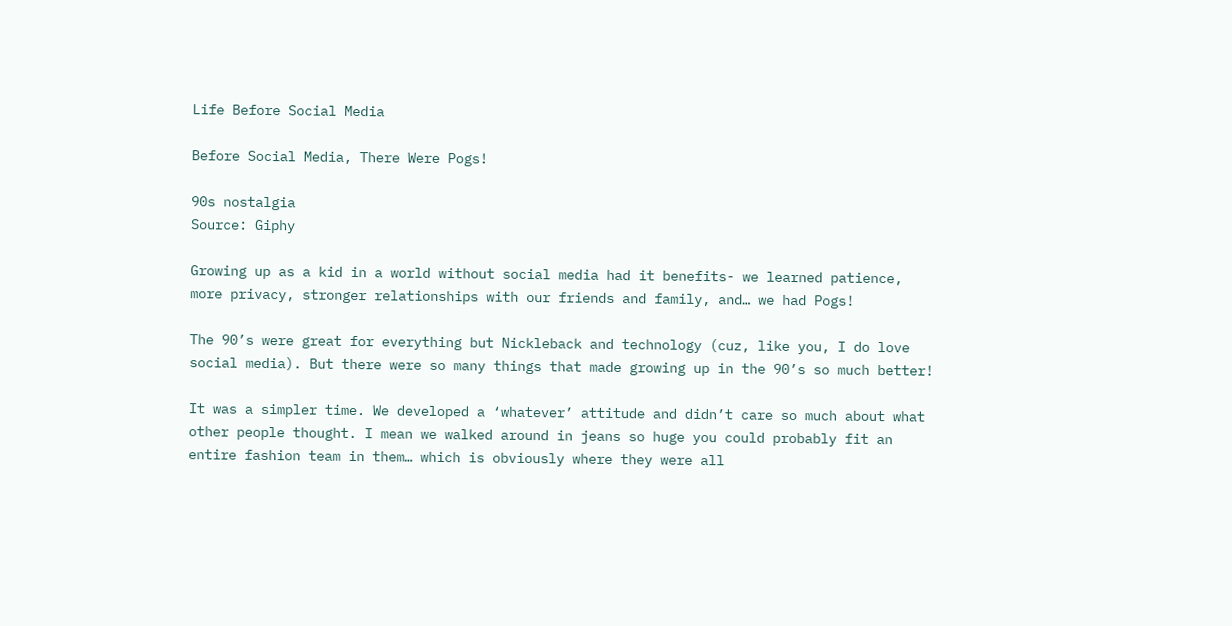Life Before Social Media

Before Social Media, There Were Pogs!

90s nostalgia
Source: Giphy

Growing up as a kid in a world without social media had it benefits- we learned patience, more privacy, stronger relationships with our friends and family, and… we had Pogs!

The 90’s were great for everything but Nickleback and technology (cuz, like you, I do love social media). But there were so many things that made growing up in the 90’s so much better!

It was a simpler time. We developed a ‘whatever’ attitude and didn’t care so much about what other people thought. I mean we walked around in jeans so huge you could probably fit an entire fashion team in them… which is obviously where they were all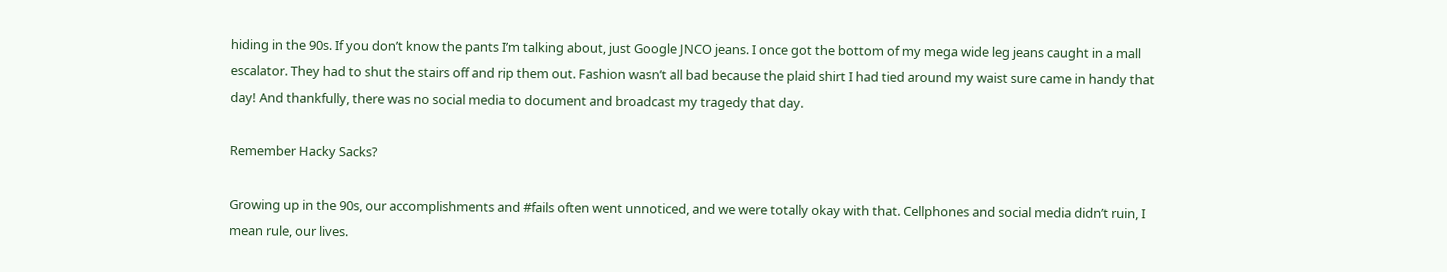hiding in the 90s. If you don’t know the pants I’m talking about, just Google JNCO jeans. I once got the bottom of my mega wide leg jeans caught in a mall escalator. They had to shut the stairs off and rip them out. Fashion wasn’t all bad because the plaid shirt I had tied around my waist sure came in handy that day! And thankfully, there was no social media to document and broadcast my tragedy that day.

Remember Hacky Sacks?

Growing up in the 90s, our accomplishments and #fails often went unnoticed, and we were totally okay with that. Cellphones and social media didn’t ruin, I mean rule, our lives.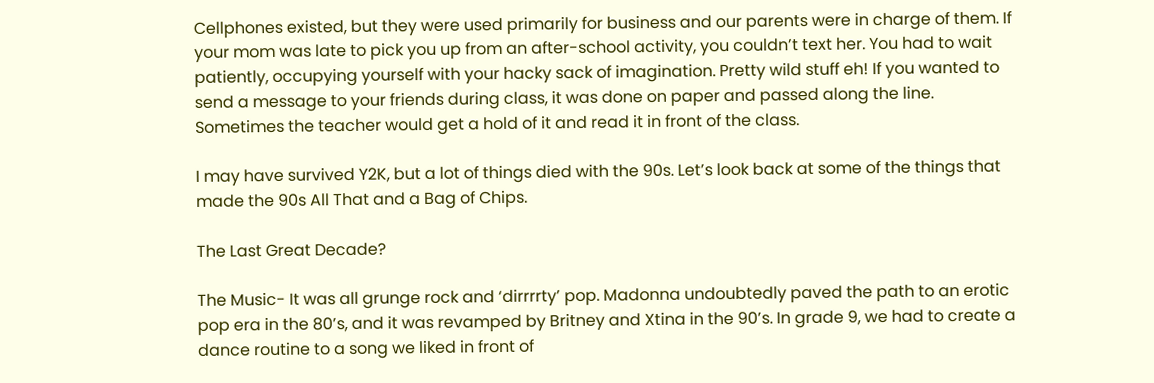Cellphones existed, but they were used primarily for business and our parents were in charge of them. If your mom was late to pick you up from an after-school activity, you couldn’t text her. You had to wait patiently, occupying yourself with your hacky sack of imagination. Pretty wild stuff eh! If you wanted to send a message to your friends during class, it was done on paper and passed along the line. Sometimes the teacher would get a hold of it and read it in front of the class.

I may have survived Y2K, but a lot of things died with the 90s. Let’s look back at some of the things that made the 90s All That and a Bag of Chips.

The Last Great Decade?

The Music- It was all grunge rock and ‘dirrrrty’ pop. Madonna undoubtedly paved the path to an erotic pop era in the 80’s, and it was revamped by Britney and Xtina in the 90’s. In grade 9, we had to create a dance routine to a song we liked in front of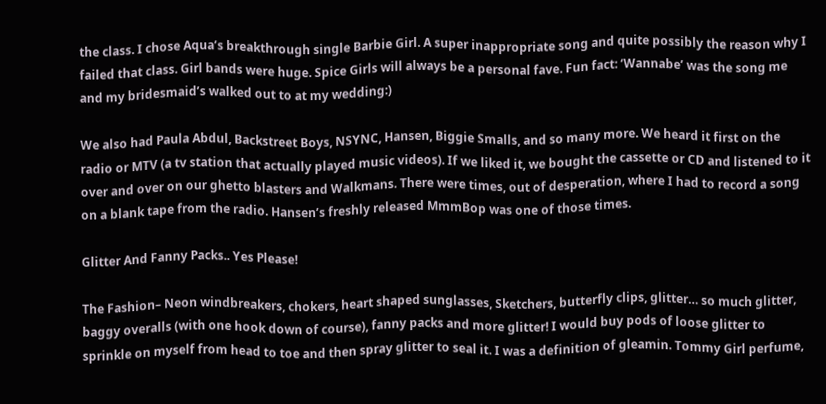the class. I chose Aqua’s breakthrough single Barbie Girl. A super inappropriate song and quite possibly the reason why I failed that class. Girl bands were huge. Spice Girls will always be a personal fave. Fun fact: ‘Wannabe’ was the song me and my bridesmaid’s walked out to at my wedding:)

We also had Paula Abdul, Backstreet Boys, NSYNC, Hansen, Biggie Smalls, and so many more. We heard it first on the radio or MTV (a tv station that actually played music videos). If we liked it, we bought the cassette or CD and listened to it over and over on our ghetto blasters and Walkmans. There were times, out of desperation, where I had to record a song on a blank tape from the radio. Hansen’s freshly released MmmBop was one of those times.

Glitter And Fanny Packs.. Yes Please!

The Fashion– Neon windbreakers, chokers, heart shaped sunglasses, Sketchers, butterfly clips, glitter… so much glitter, baggy overalls (with one hook down of course), fanny packs and more glitter! I would buy pods of loose glitter to sprinkle on myself from head to toe and then spray glitter to seal it. I was a definition of gleamin. Tommy Girl perfume,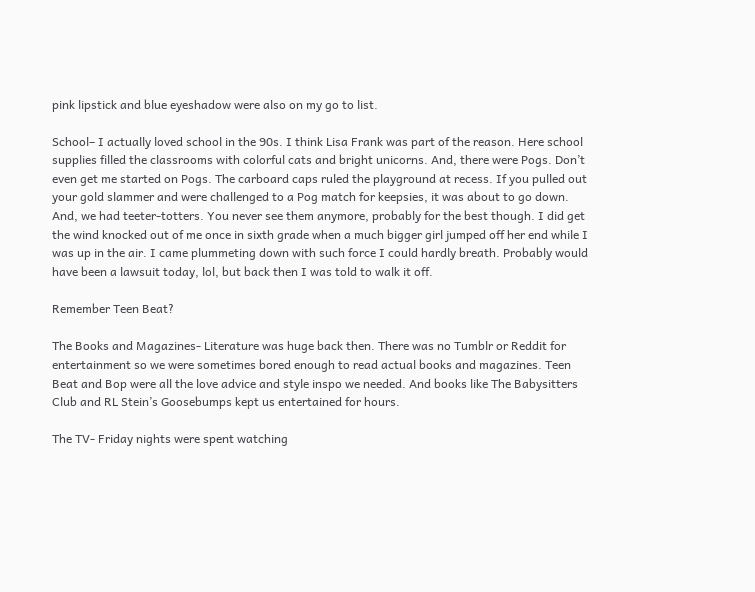pink lipstick and blue eyeshadow were also on my go to list.

School– I actually loved school in the 90s. I think Lisa Frank was part of the reason. Here school supplies filled the classrooms with colorful cats and bright unicorns. And, there were Pogs. Don’t even get me started on Pogs. The carboard caps ruled the playground at recess. If you pulled out your gold slammer and were challenged to a Pog match for keepsies, it was about to go down. And, we had teeter-totters. You never see them anymore, probably for the best though. I did get the wind knocked out of me once in sixth grade when a much bigger girl jumped off her end while I was up in the air. I came plummeting down with such force I could hardly breath. Probably would have been a lawsuit today, lol, but back then I was told to walk it off.

Remember Teen Beat?

The Books and Magazines- Literature was huge back then. There was no Tumblr or Reddit for entertainment so we were sometimes bored enough to read actual books and magazines. Teen Beat and Bop were all the love advice and style inspo we needed. And books like The Babysitters Club and RL Stein’s Goosebumps kept us entertained for hours.

The TV- Friday nights were spent watching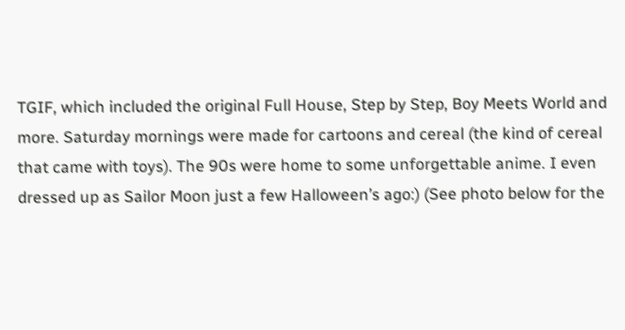TGIF, which included the original Full House, Step by Step, Boy Meets World and more. Saturday mornings were made for cartoons and cereal (the kind of cereal that came with toys). The 90s were home to some unforgettable anime. I even dressed up as Sailor Moon just a few Halloween’s ago:) (See photo below for the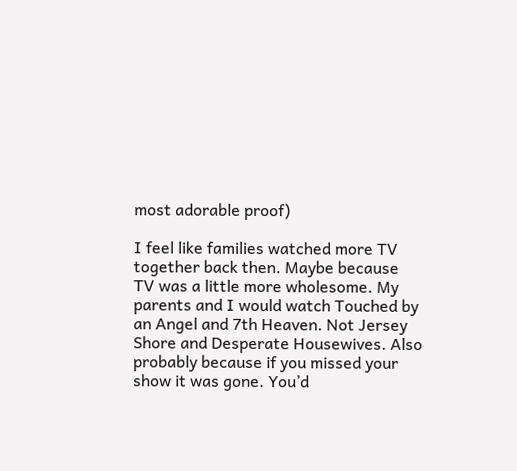most adorable proof)

I feel like families watched more TV together back then. Maybe because TV was a little more wholesome. My parents and I would watch Touched by an Angel and 7th Heaven. Not Jersey Shore and Desperate Housewives. Also probably because if you missed your show it was gone. You’d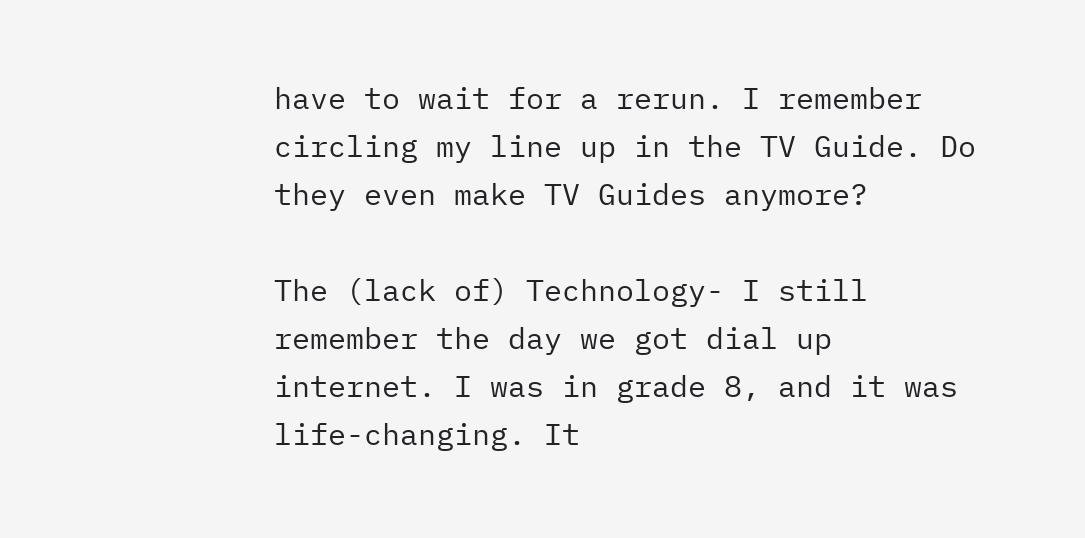have to wait for a rerun. I remember circling my line up in the TV Guide. Do they even make TV Guides anymore?

The (lack of) Technology- I still remember the day we got dial up internet. I was in grade 8, and it was life-changing. It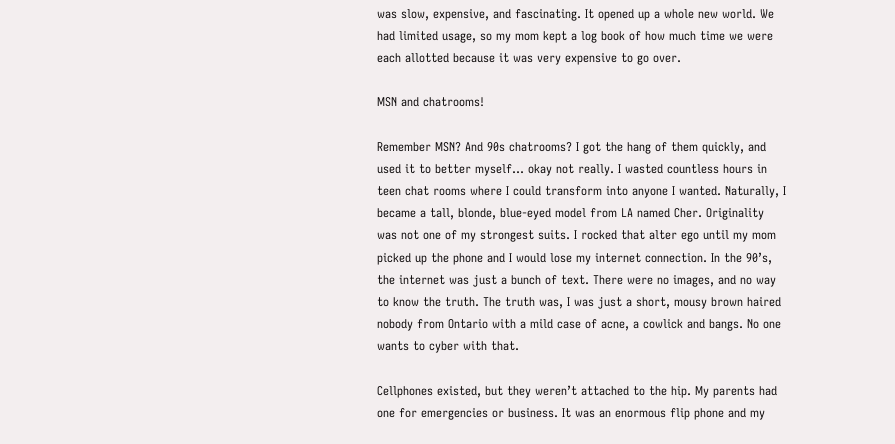was slow, expensive, and fascinating. It opened up a whole new world. We had limited usage, so my mom kept a log book of how much time we were each allotted because it was very expensive to go over.

MSN and chatrooms!

Remember MSN? And 90s chatrooms? I got the hang of them quickly, and used it to better myself… okay not really. I wasted countless hours in teen chat rooms where I could transform into anyone I wanted. Naturally, I became a tall, blonde, blue-eyed model from LA named Cher. Originality was not one of my strongest suits. I rocked that alter ego until my mom picked up the phone and I would lose my internet connection. In the 90’s, the internet was just a bunch of text. There were no images, and no way to know the truth. The truth was, I was just a short, mousy brown haired nobody from Ontario with a mild case of acne, a cowlick and bangs. No one wants to cyber with that.

Cellphones existed, but they weren’t attached to the hip. My parents had one for emergencies or business. It was an enormous flip phone and my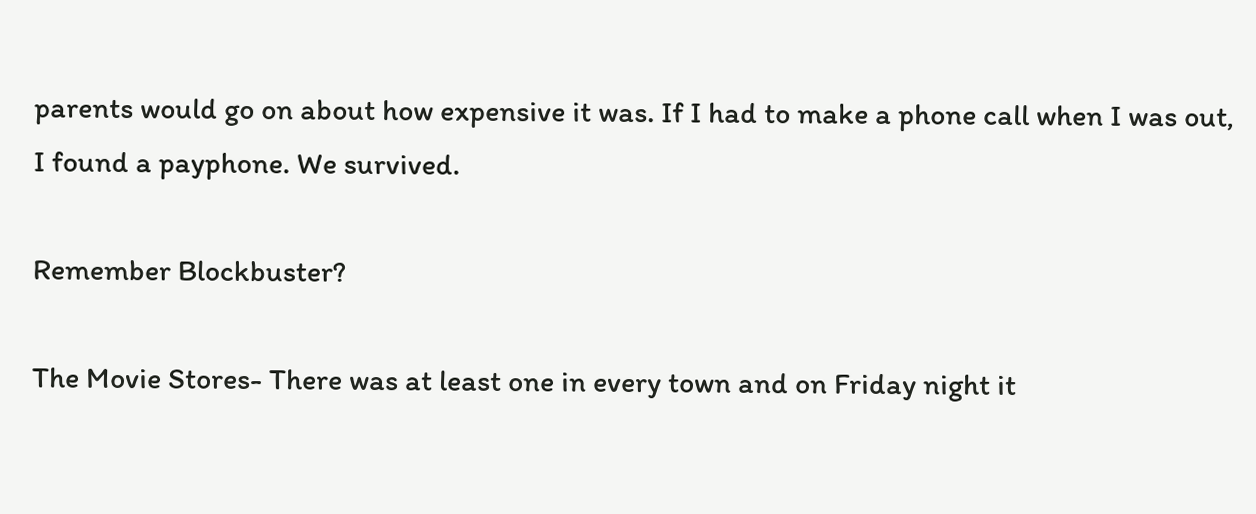parents would go on about how expensive it was. If I had to make a phone call when I was out, I found a payphone. We survived.

Remember Blockbuster?

The Movie Stores- There was at least one in every town and on Friday night it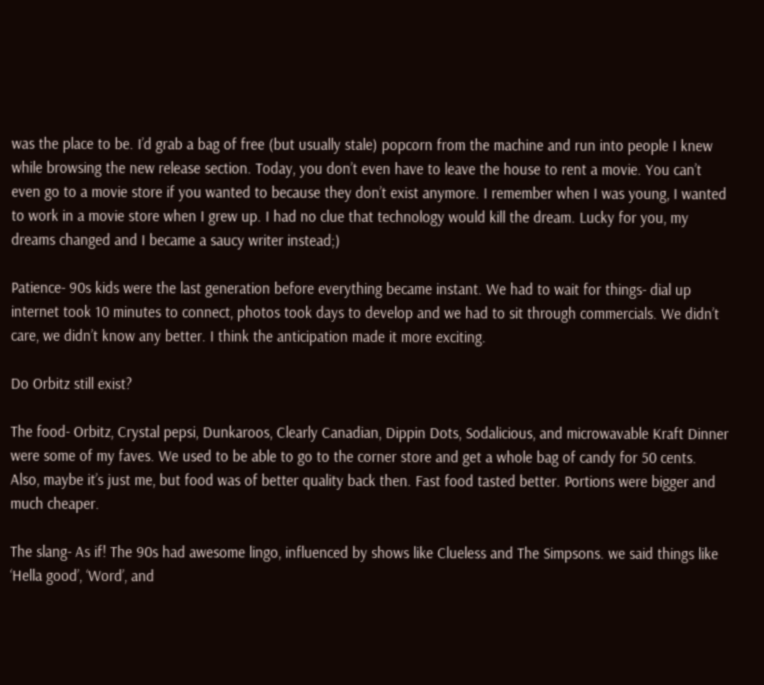was the place to be. I’d grab a bag of free (but usually stale) popcorn from the machine and run into people I knew while browsing the new release section. Today, you don’t even have to leave the house to rent a movie. You can’t even go to a movie store if you wanted to because they don’t exist anymore. I remember when I was young, I wanted to work in a movie store when I grew up. I had no clue that technology would kill the dream. Lucky for you, my dreams changed and I became a saucy writer instead;)

Patience- 90s kids were the last generation before everything became instant. We had to wait for things- dial up internet took 10 minutes to connect, photos took days to develop and we had to sit through commercials. We didn’t care, we didn’t know any better. I think the anticipation made it more exciting.

Do Orbitz still exist?

The food- Orbitz, Crystal pepsi, Dunkaroos, Clearly Canadian, Dippin Dots, Sodalicious, and microwavable Kraft Dinner were some of my faves. We used to be able to go to the corner store and get a whole bag of candy for 50 cents. Also, maybe it’s just me, but food was of better quality back then. Fast food tasted better. Portions were bigger and much cheaper.

The slang- As if! The 90s had awesome lingo, influenced by shows like Clueless and The Simpsons. we said things like ‘Hella good’, ‘Word’, and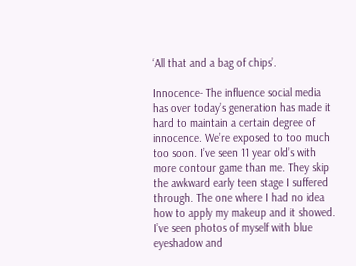‘All that and a bag of chips’.

Innocence- The influence social media has over today’s generation has made it hard to maintain a certain degree of innocence. We’re exposed to too much too soon. I’ve seen 11 year old’s with more contour game than me. They skip the awkward early teen stage I suffered through. The one where I had no idea how to apply my makeup and it showed. I’ve seen photos of myself with blue eyeshadow and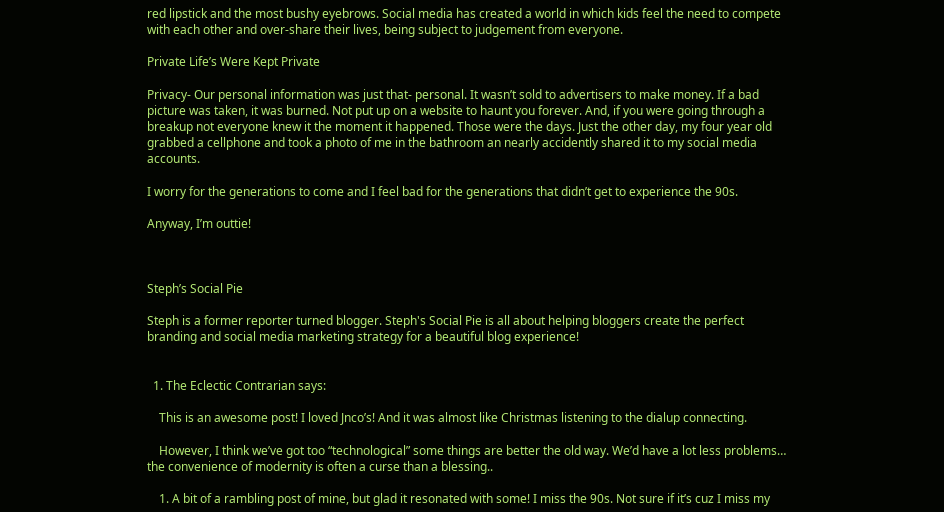red lipstick and the most bushy eyebrows. Social media has created a world in which kids feel the need to compete with each other and over-share their lives, being subject to judgement from everyone.

Private Life’s Were Kept Private

Privacy- Our personal information was just that- personal. It wasn’t sold to advertisers to make money. If a bad picture was taken, it was burned. Not put up on a website to haunt you forever. And, if you were going through a breakup not everyone knew it the moment it happened. Those were the days. Just the other day, my four year old grabbed a cellphone and took a photo of me in the bathroom an nearly accidently shared it to my social media accounts.

I worry for the generations to come and I feel bad for the generations that didn’t get to experience the 90s.

Anyway, I’m outtie!



Steph’s Social Pie

Steph is a former reporter turned blogger. Steph's Social Pie is all about helping bloggers create the perfect branding and social media marketing strategy for a beautiful blog experience!


  1. The Eclectic Contrarian says:

    This is an awesome post! I loved Jnco’s! And it was almost like Christmas listening to the dialup connecting.

    However, I think we’ve got too “technological” some things are better the old way. We’d have a lot less problems… the convenience of modernity is often a curse than a blessing..

    1. A bit of a rambling post of mine, but glad it resonated with some! I miss the 90s. Not sure if it’s cuz I miss my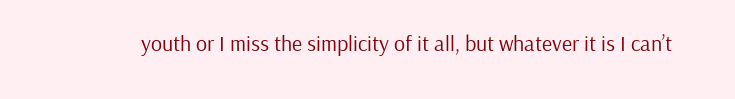youth or I miss the simplicity of it all, but whatever it is I can’t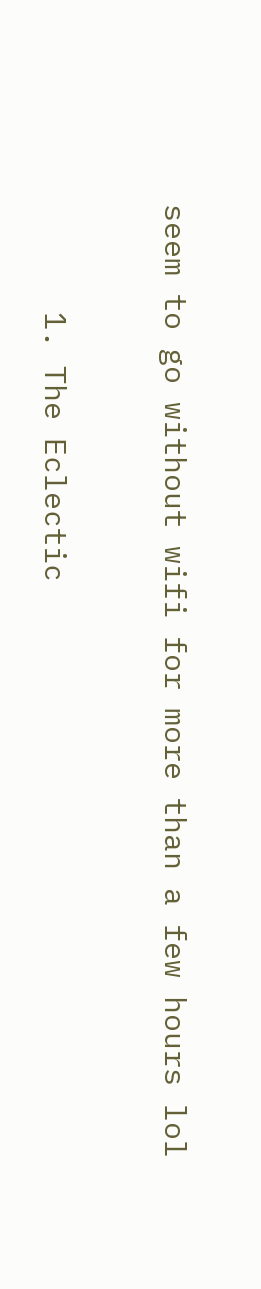seem to go without wifi for more than a few hours lol

      1. The Eclectic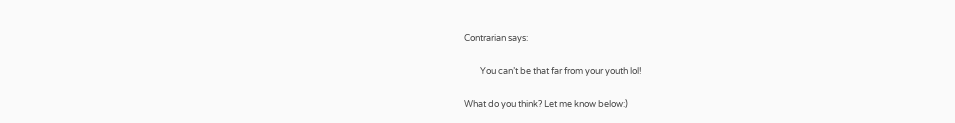Contrarian says:

        You can’t be that far from your youth lol!

What do you think? Let me know below:)